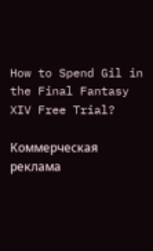How to Spend Gil in the Final Fantasy XIV Free Trial?

Коммерческая реклама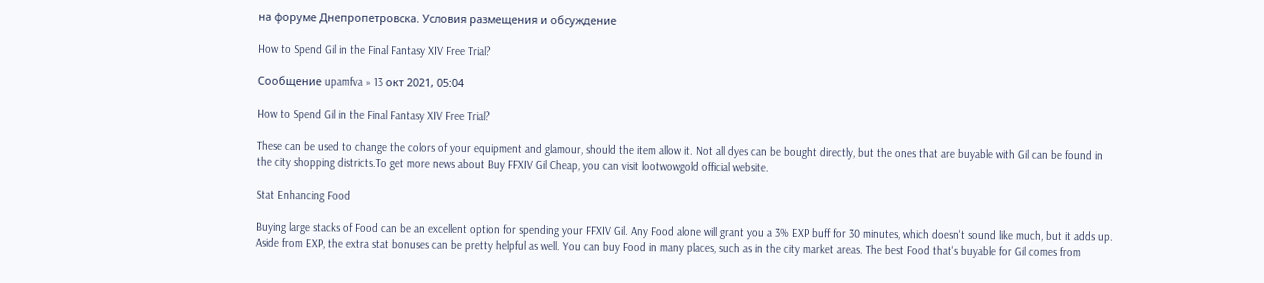на форуме Днепропетровска. Условия размещения и обсуждение

How to Spend Gil in the Final Fantasy XIV Free Trial?

Сообщение upamfva » 13 окт 2021, 05:04

How to Spend Gil in the Final Fantasy XIV Free Trial?

These can be used to change the colors of your equipment and glamour, should the item allow it. Not all dyes can be bought directly, but the ones that are buyable with Gil can be found in the city shopping districts.To get more news about Buy FFXIV Gil Cheap, you can visit lootwowgold official website.

Stat Enhancing Food

Buying large stacks of Food can be an excellent option for spending your FFXIV Gil. Any Food alone will grant you a 3% EXP buff for 30 minutes, which doesn't sound like much, but it adds up. Aside from EXP, the extra stat bonuses can be pretty helpful as well. You can buy Food in many places, such as in the city market areas. The best Food that's buyable for Gil comes from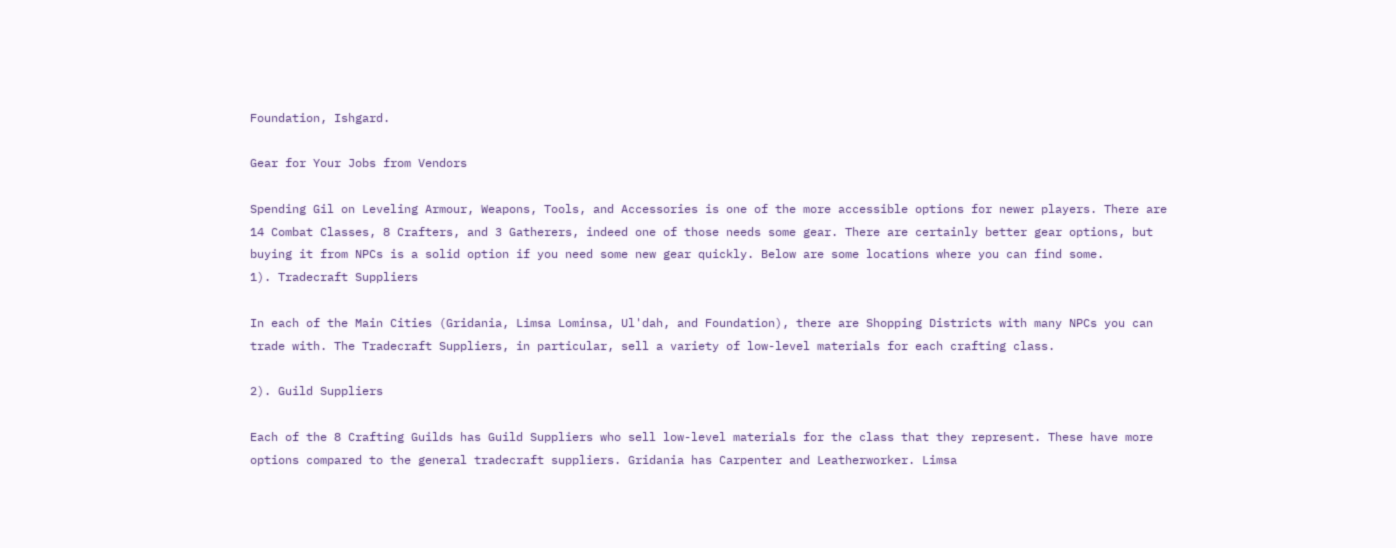Foundation, Ishgard.

Gear for Your Jobs from Vendors

Spending Gil on Leveling Armour, Weapons, Tools, and Accessories is one of the more accessible options for newer players. There are 14 Combat Classes, 8 Crafters, and 3 Gatherers, indeed one of those needs some gear. There are certainly better gear options, but buying it from NPCs is a solid option if you need some new gear quickly. Below are some locations where you can find some.
1). Tradecraft Suppliers

In each of the Main Cities (Gridania, Limsa Lominsa, Ul'dah, and Foundation), there are Shopping Districts with many NPCs you can trade with. The Tradecraft Suppliers, in particular, sell a variety of low-level materials for each crafting class.

2). Guild Suppliers

Each of the 8 Crafting Guilds has Guild Suppliers who sell low-level materials for the class that they represent. These have more options compared to the general tradecraft suppliers. Gridania has Carpenter and Leatherworker. Limsa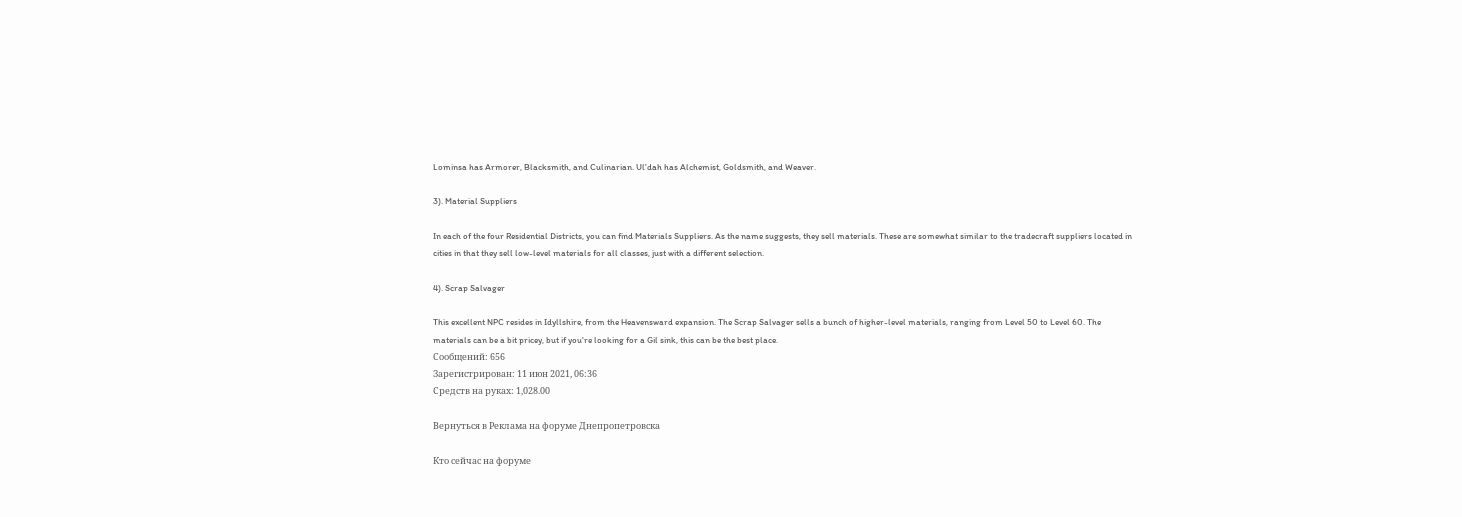Lominsa has Armorer, Blacksmith, and Culinarian. Ul'dah has Alchemist, Goldsmith, and Weaver.

3). Material Suppliers

In each of the four Residential Districts, you can find Materials Suppliers. As the name suggests, they sell materials. These are somewhat similar to the tradecraft suppliers located in cities in that they sell low-level materials for all classes, just with a different selection.

4). Scrap Salvager

This excellent NPC resides in Idyllshire, from the Heavensward expansion. The Scrap Salvager sells a bunch of higher-level materials, ranging from Level 50 to Level 60. The materials can be a bit pricey, but if you're looking for a Gil sink, this can be the best place.
Сообщений: 656
Зарегистрирован: 11 июн 2021, 06:36
Средств на руках: 1,028.00

Вернуться в Реклама на форуме Днепропетровска

Кто сейчас на форуме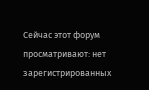Сейчас этот форум просматривают: нет зарегистрированных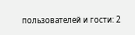пользователей и гости: 2